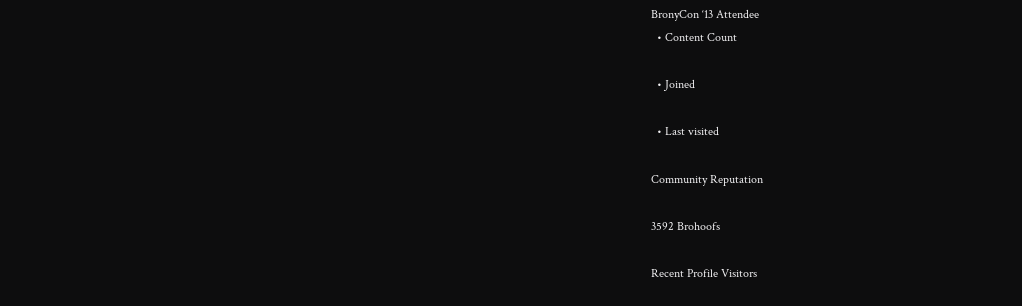BronyCon ‘13 Attendee
  • Content Count

  • Joined

  • Last visited

Community Reputation

3592 Brohoofs

Recent Profile Visitors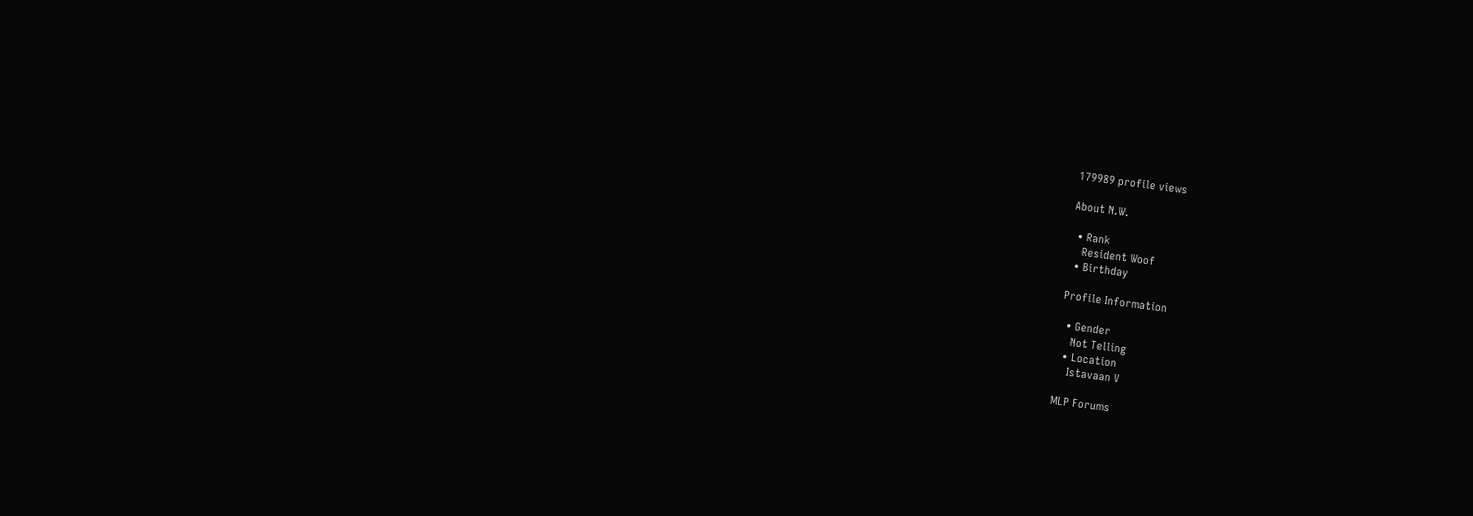179989 profile views

About N.W.

  • Rank
    Resident Woof
  • Birthday

Profile Information

  • Gender
    Not Telling
  • Location
    Istavaan V

MLP Forums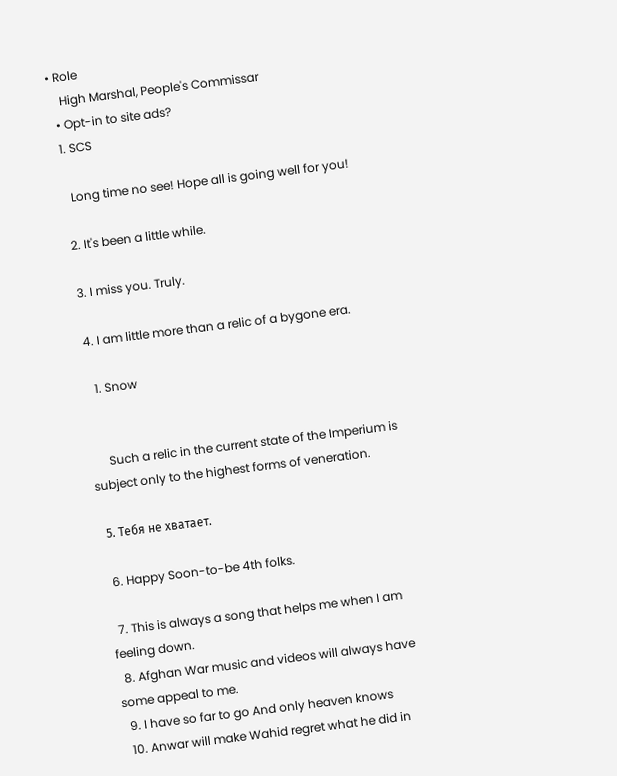• Role
    High Marshal, People's Commissar
  • Opt-in to site ads?
  1. SCS

    Long time no see! Hope all is going well for you!

  2. It's been a little while.

  3. I miss you. Truly.

  4. I am little more than a relic of a bygone era.

    1. Snow


      Such a relic in the current state of the Imperium is subject only to the highest forms of veneration.

  5. Тебя не хватает.

  6. Happy Soon-to-be 4th folks.

  7. This is always a song that helps me when I am feeling down.
  8. Afghan War music and videos will always have some appeal to me.
  9. I have so far to go And only heaven knows
  10. Anwar will make Wahid regret what he did in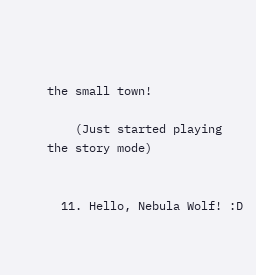the small town!

    (Just started playing the story mode)


  11. Hello, Nebula Wolf! :D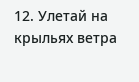12. Улетай на крыльях ветра